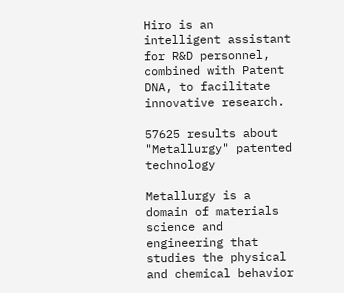Hiro is an intelligent assistant for R&D personnel, combined with Patent DNA, to facilitate innovative research.

57625 results about "Metallurgy" patented technology

Metallurgy is a domain of materials science and engineering that studies the physical and chemical behavior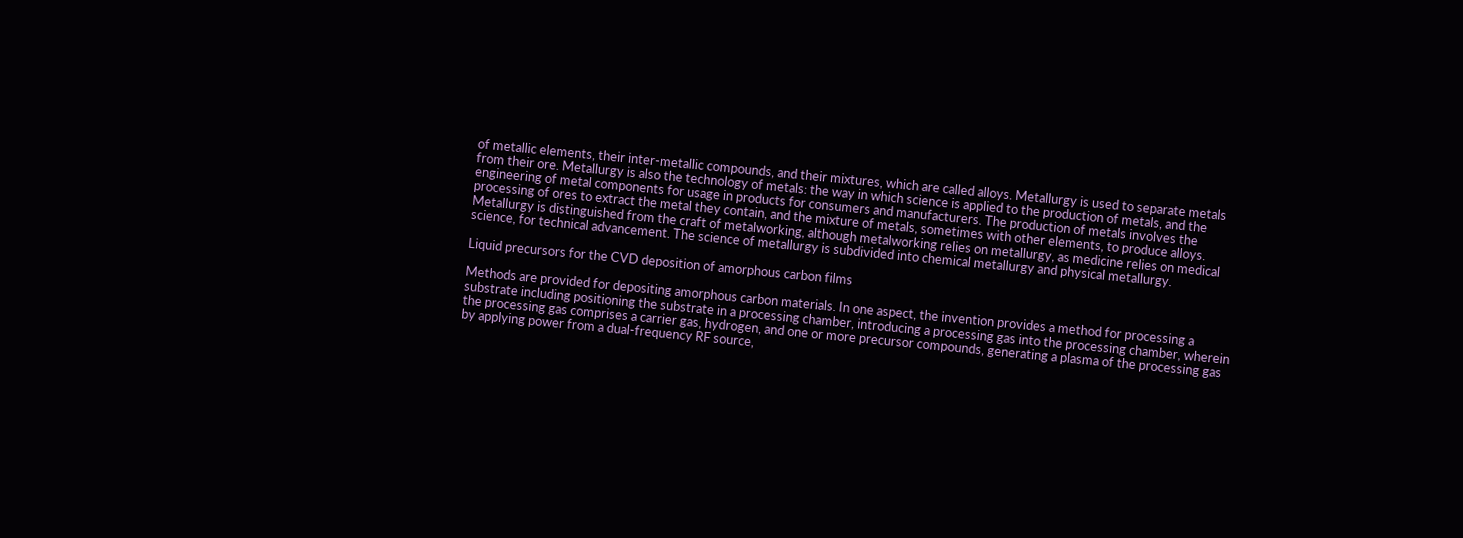of metallic elements, their inter-metallic compounds, and their mixtures, which are called alloys. Metallurgy is used to separate metals from their ore. Metallurgy is also the technology of metals: the way in which science is applied to the production of metals, and the engineering of metal components for usage in products for consumers and manufacturers. The production of metals involves the processing of ores to extract the metal they contain, and the mixture of metals, sometimes with other elements, to produce alloys. Metallurgy is distinguished from the craft of metalworking, although metalworking relies on metallurgy, as medicine relies on medical science, for technical advancement. The science of metallurgy is subdivided into chemical metallurgy and physical metallurgy.

Liquid precursors for the CVD deposition of amorphous carbon films

Methods are provided for depositing amorphous carbon materials. In one aspect, the invention provides a method for processing a substrate including positioning the substrate in a processing chamber, introducing a processing gas into the processing chamber, wherein the processing gas comprises a carrier gas, hydrogen, and one or more precursor compounds, generating a plasma of the processing gas by applying power from a dual-frequency RF source,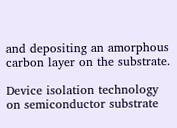and depositing an amorphous carbon layer on the substrate.

Device isolation technology on semiconductor substrate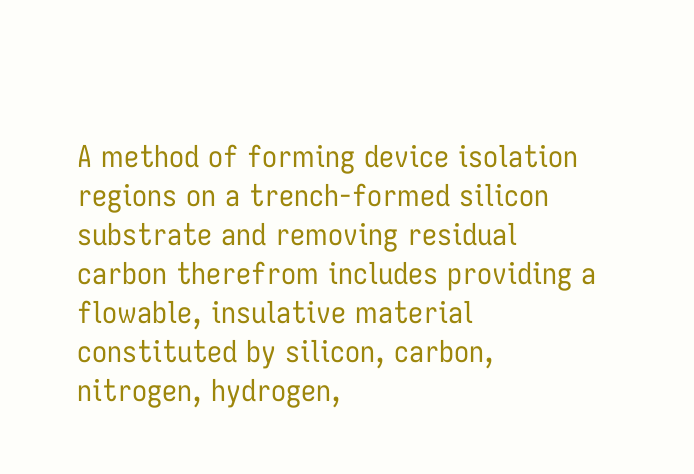A method of forming device isolation regions on a trench-formed silicon substrate and removing residual carbon therefrom includes providing a flowable, insulative material constituted by silicon, carbon, nitrogen, hydrogen,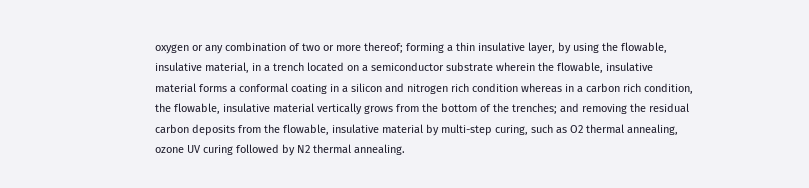oxygen or any combination of two or more thereof; forming a thin insulative layer, by using the flowable, insulative material, in a trench located on a semiconductor substrate wherein the flowable, insulative material forms a conformal coating in a silicon and nitrogen rich condition whereas in a carbon rich condition, the flowable, insulative material vertically grows from the bottom of the trenches; and removing the residual carbon deposits from the flowable, insulative material by multi-step curing, such as O2 thermal annealing, ozone UV curing followed by N2 thermal annealing.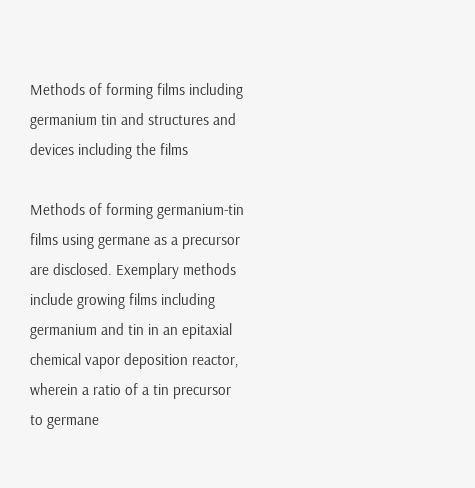Methods of forming films including germanium tin and structures and devices including the films

Methods of forming germanium-tin films using germane as a precursor are disclosed. Exemplary methods include growing films including germanium and tin in an epitaxial chemical vapor deposition reactor, wherein a ratio of a tin precursor to germane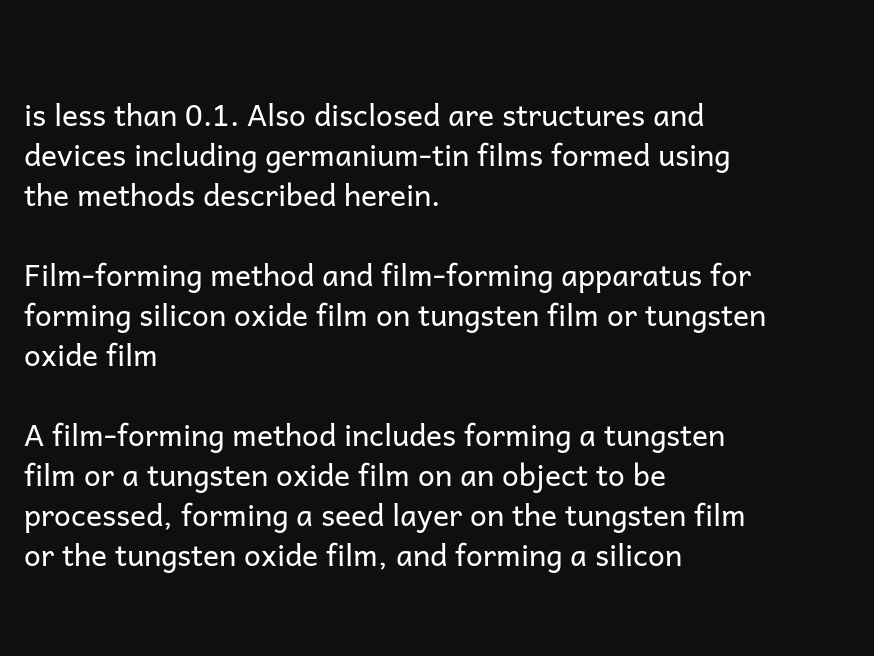is less than 0.1. Also disclosed are structures and devices including germanium-tin films formed using the methods described herein.

Film-forming method and film-forming apparatus for forming silicon oxide film on tungsten film or tungsten oxide film

A film-forming method includes forming a tungsten film or a tungsten oxide film on an object to be processed, forming a seed layer on the tungsten film or the tungsten oxide film, and forming a silicon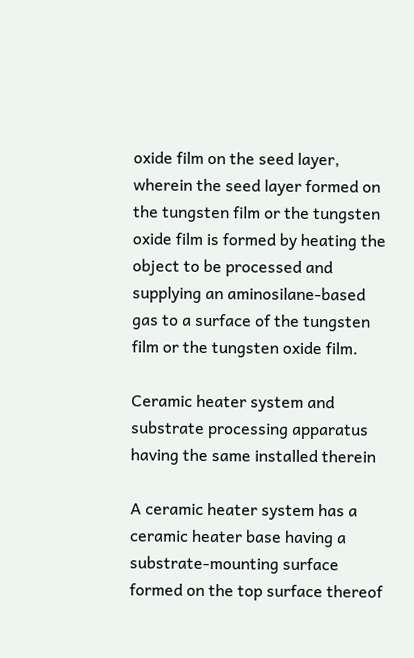oxide film on the seed layer, wherein the seed layer formed on the tungsten film or the tungsten oxide film is formed by heating the object to be processed and supplying an aminosilane-based gas to a surface of the tungsten film or the tungsten oxide film.

Ceramic heater system and substrate processing apparatus having the same installed therein

A ceramic heater system has a ceramic heater base having a substrate-mounting surface formed on the top surface thereof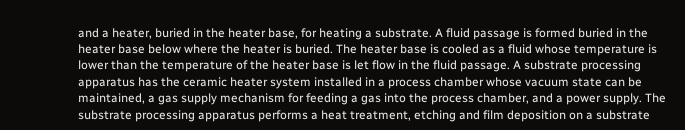and a heater, buried in the heater base, for heating a substrate. A fluid passage is formed buried in the heater base below where the heater is buried. The heater base is cooled as a fluid whose temperature is lower than the temperature of the heater base is let flow in the fluid passage. A substrate processing apparatus has the ceramic heater system installed in a process chamber whose vacuum state can be maintained, a gas supply mechanism for feeding a gas into the process chamber, and a power supply. The substrate processing apparatus performs a heat treatment, etching and film deposition on a substrate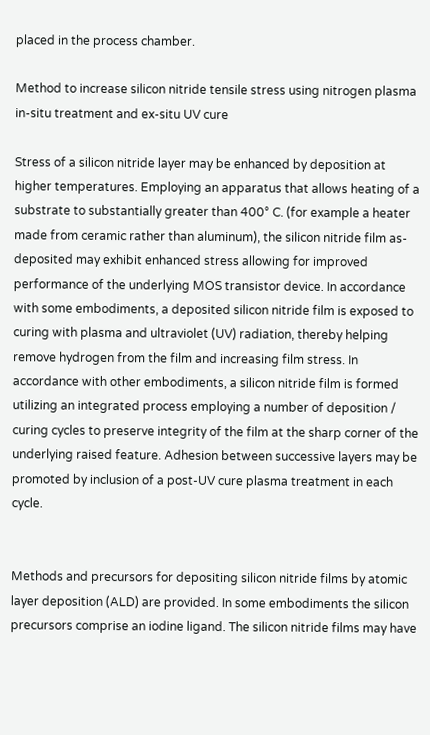placed in the process chamber.

Method to increase silicon nitride tensile stress using nitrogen plasma in-situ treatment and ex-situ UV cure

Stress of a silicon nitride layer may be enhanced by deposition at higher temperatures. Employing an apparatus that allows heating of a substrate to substantially greater than 400° C. (for example a heater made from ceramic rather than aluminum), the silicon nitride film as-deposited may exhibit enhanced stress allowing for improved performance of the underlying MOS transistor device. In accordance with some embodiments, a deposited silicon nitride film is exposed to curing with plasma and ultraviolet (UV) radiation, thereby helping remove hydrogen from the film and increasing film stress. In accordance with other embodiments, a silicon nitride film is formed utilizing an integrated process employing a number of deposition / curing cycles to preserve integrity of the film at the sharp corner of the underlying raised feature. Adhesion between successive layers may be promoted by inclusion of a post-UV cure plasma treatment in each cycle.


Methods and precursors for depositing silicon nitride films by atomic layer deposition (ALD) are provided. In some embodiments the silicon precursors comprise an iodine ligand. The silicon nitride films may have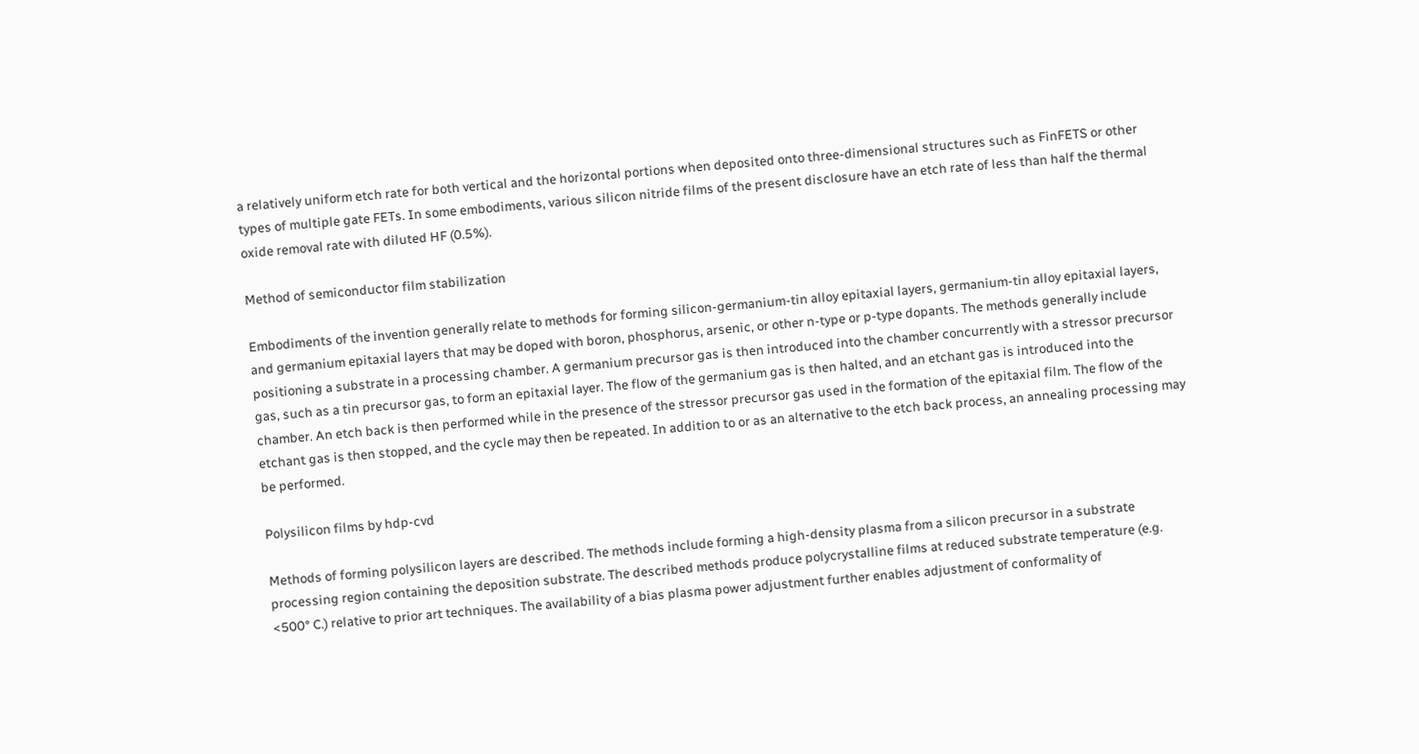a relatively uniform etch rate for both vertical and the horizontal portions when deposited onto three-dimensional structures such as FinFETS or other types of multiple gate FETs. In some embodiments, various silicon nitride films of the present disclosure have an etch rate of less than half the thermal oxide removal rate with diluted HF (0.5%).

Method of semiconductor film stabilization

Embodiments of the invention generally relate to methods for forming silicon-germanium-tin alloy epitaxial layers, germanium-tin alloy epitaxial layers, and germanium epitaxial layers that may be doped with boron, phosphorus, arsenic, or other n-type or p-type dopants. The methods generally include positioning a substrate in a processing chamber. A germanium precursor gas is then introduced into the chamber concurrently with a stressor precursor gas, such as a tin precursor gas, to form an epitaxial layer. The flow of the germanium gas is then halted, and an etchant gas is introduced into the chamber. An etch back is then performed while in the presence of the stressor precursor gas used in the formation of the epitaxial film. The flow of the etchant gas is then stopped, and the cycle may then be repeated. In addition to or as an alternative to the etch back process, an annealing processing may be performed.

Polysilicon films by hdp-cvd

Methods of forming polysilicon layers are described. The methods include forming a high-density plasma from a silicon precursor in a substrate processing region containing the deposition substrate. The described methods produce polycrystalline films at reduced substrate temperature (e.g. <500° C.) relative to prior art techniques. The availability of a bias plasma power adjustment further enables adjustment of conformality of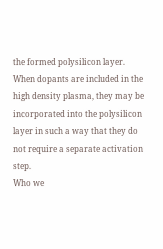the formed polysilicon layer. When dopants are included in the high density plasma, they may be incorporated into the polysilicon layer in such a way that they do not require a separate activation step.
Who we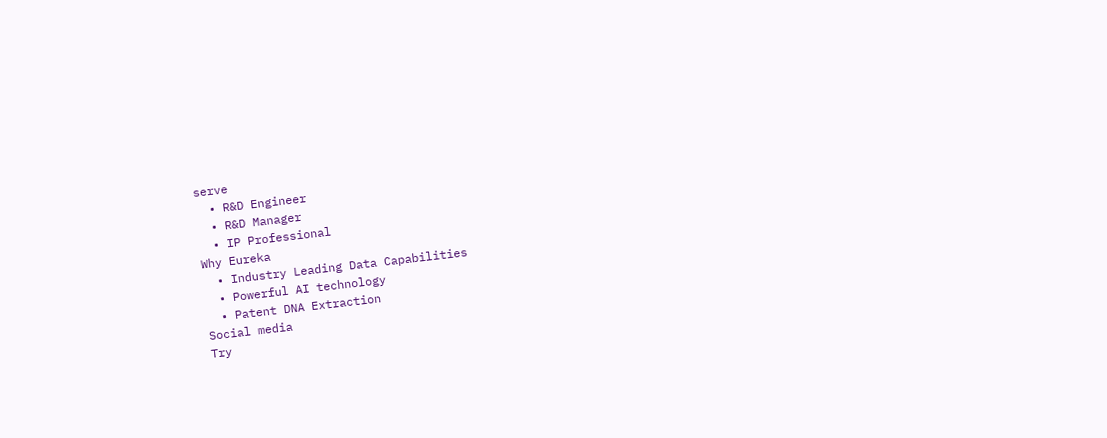serve
  • R&D Engineer
  • R&D Manager
  • IP Professional
Why Eureka
  • Industry Leading Data Capabilities
  • Powerful AI technology
  • Patent DNA Extraction
Social media
Try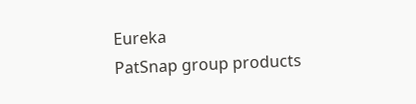Eureka
PatSnap group products